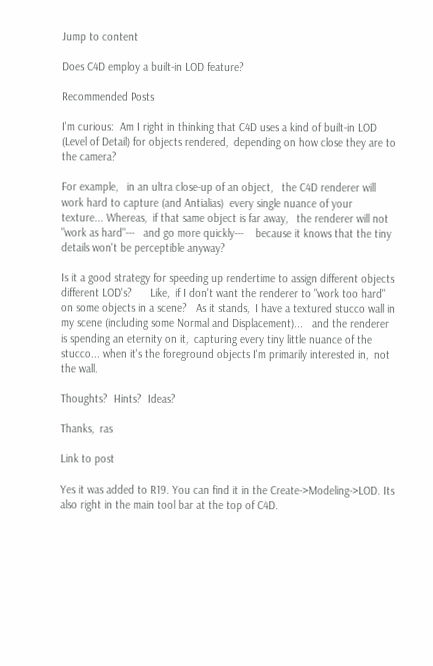Jump to content

Does C4D employ a built-in LOD feature?

Recommended Posts

I'm curious:  Am I right in thinking that C4D uses a kind of built-in LOD (Level of Detail) for objects rendered,  depending on how close they are to the camera?

For example,   in an ultra close-up of an object,   the C4D renderer will work hard to capture (and Antialias)  every single nuance of your texture... Whereas,  if that same object is far away,   the renderer will not "work as hard"---   and go more quickly---    because it knows that the tiny details won't be perceptible anyway?

Is it a good strategy for speeding up rendertime to assign different objects different LOD's?      Like,  if I don't want the renderer to "work too hard" on some objects in a scene?   As it stands,  I have a textured stucco wall in my scene (including some Normal and Displacement)...   and the renderer is spending an eternity on it,  capturing every tiny little nuance of the stucco... when it's the foreground objects I'm primarily interested in,  not the wall.

Thoughts?  Hints?  Ideas?

Thanks,  ras

Link to post

Yes it was added to R19. You can find it in the Create->Modeling->LOD. Its also right in the main tool bar at the top of C4D.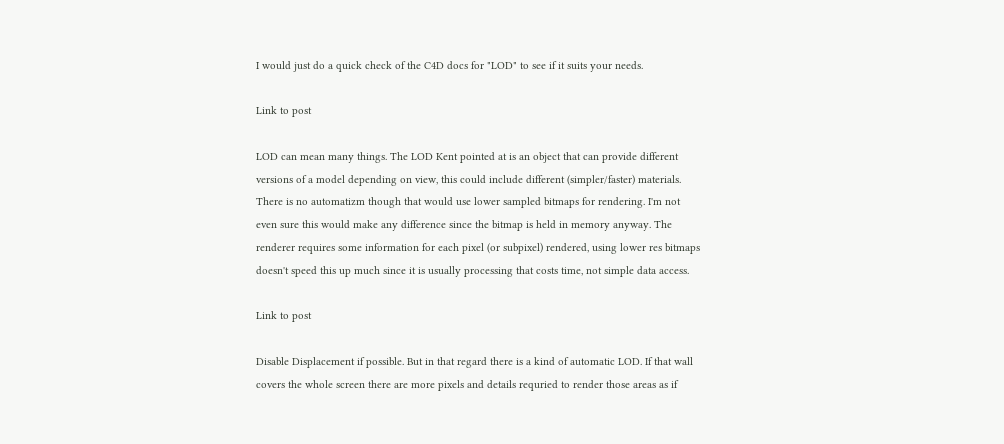I would just do a quick check of the C4D docs for "LOD" to see if it suits your needs.

Link to post

LOD can mean many things. The LOD Kent pointed at is an object that can provide different versions of a model depending on view, this could include different (simpler/faster) materials. There is no automatizm though that would use lower sampled bitmaps for rendering. I'm not even sure this would make any difference since the bitmap is held in memory anyway. The renderer requires some information for each pixel (or subpixel) rendered, using lower res bitmaps doesn't speed this up much since it is usually processing that costs time, not simple data access.

Link to post

Disable Displacement if possible. But in that regard there is a kind of automatic LOD. If that wall covers the whole screen there are more pixels and details requried to render those areas as if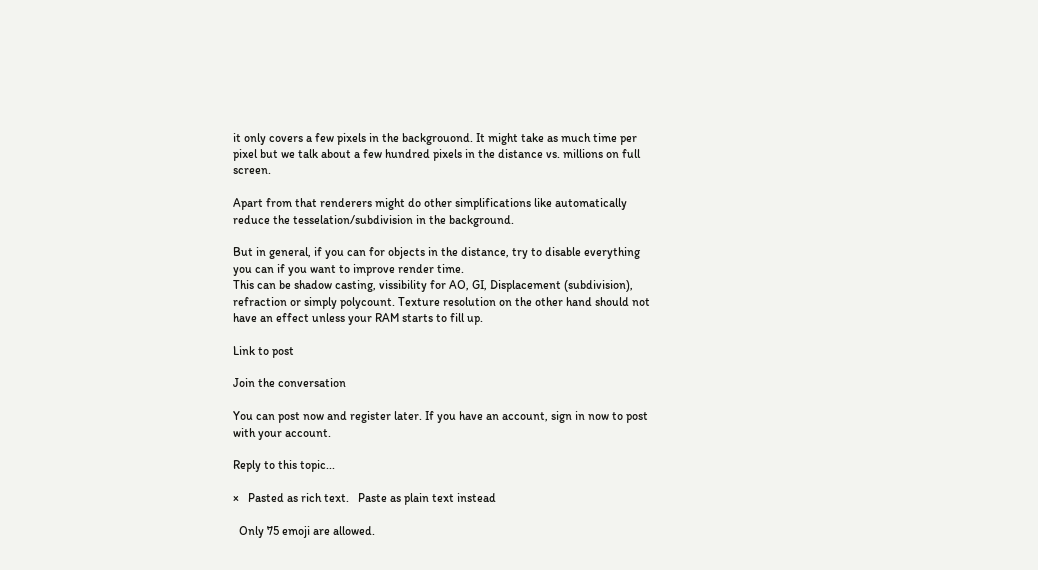it only covers a few pixels in the backgrouond. It might take as much time per pixel but we talk about a few hundred pixels in the distance vs. millions on full screen.

Apart from that renderers might do other simplifications like automatically reduce the tesselation/subdivision in the background.

But in general, if you can for objects in the distance, try to disable everything you can if you want to improve render time.
This can be shadow casting, vissibility for AO, GI, Displacement (subdivision), refraction or simply polycount. Texture resolution on the other hand should not have an effect unless your RAM starts to fill up.

Link to post

Join the conversation

You can post now and register later. If you have an account, sign in now to post with your account.

Reply to this topic...

×   Pasted as rich text.   Paste as plain text instead

  Only 75 emoji are allowed.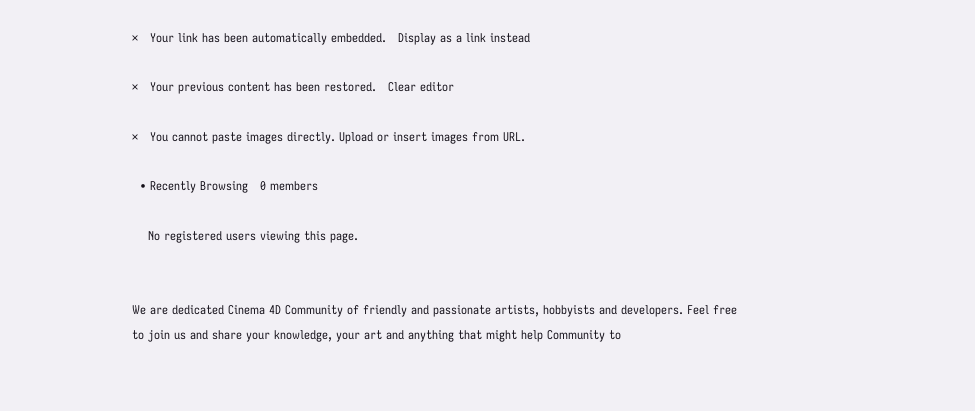×   Your link has been automatically embedded.   Display as a link instead

×   Your previous content has been restored.   Clear editor

×   You cannot paste images directly. Upload or insert images from URL.

  • Recently Browsing   0 members

    No registered users viewing this page.


We are dedicated Cinema 4D Community of friendly and passionate artists, hobbyists and developers. Feel free to join us and share your knowledge, your art and anything that might help Community to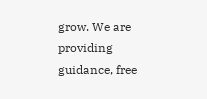grow. We are providing guidance, free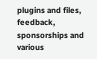plugins and files, feedback, sponsorships and various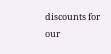discounts for our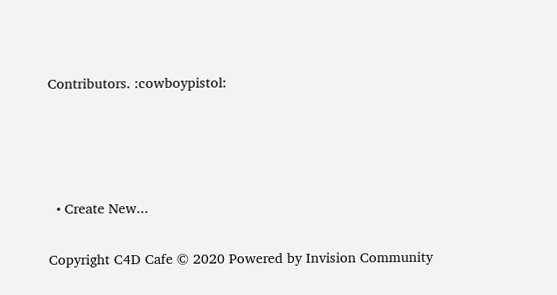Contributors. :cowboypistol:




  • Create New...

Copyright C4D Cafe © 2020 Powered by Invision Community